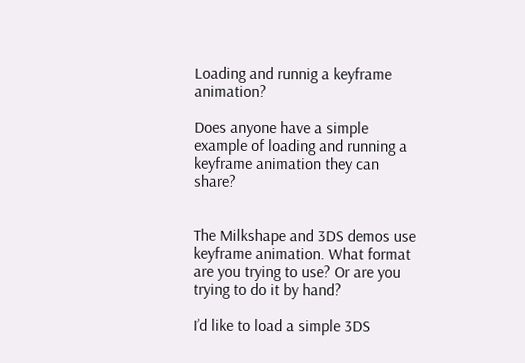Loading and runnig a keyframe animation?

Does anyone have a simple example of loading and running a keyframe animation they can share?


The Milkshape and 3DS demos use keyframe animation. What format are you trying to use? Or are you trying to do it by hand?

I’d like to load a simple 3DS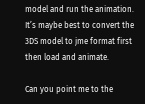model and run the animation. It’s maybe best to convert the 3DS model to jme format first then load and animate.

Can you point me to the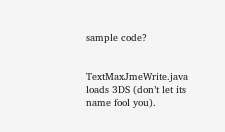sample code?


TextMaxJmeWrite.java loads 3DS (don’t let its name fool you).